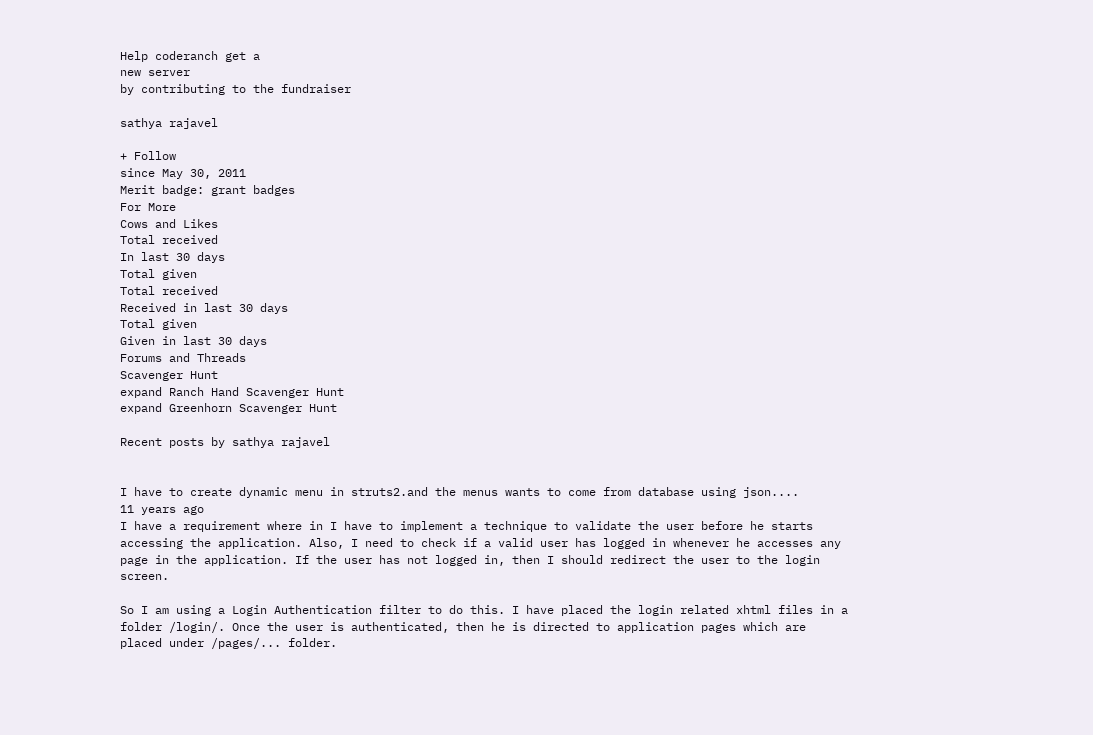Help coderanch get a
new server
by contributing to the fundraiser

sathya rajavel

+ Follow
since May 30, 2011
Merit badge: grant badges
For More
Cows and Likes
Total received
In last 30 days
Total given
Total received
Received in last 30 days
Total given
Given in last 30 days
Forums and Threads
Scavenger Hunt
expand Ranch Hand Scavenger Hunt
expand Greenhorn Scavenger Hunt

Recent posts by sathya rajavel


I have to create dynamic menu in struts2.and the menus wants to come from database using json....
11 years ago
I have a requirement where in I have to implement a technique to validate the user before he starts accessing the application. Also, I need to check if a valid user has logged in whenever he accesses any page in the application. If the user has not logged in, then I should redirect the user to the login screen.

So I am using a Login Authentication filter to do this. I have placed the login related xhtml files in a folder /login/. Once the user is authenticated, then he is directed to application pages which are placed under /pages/... folder.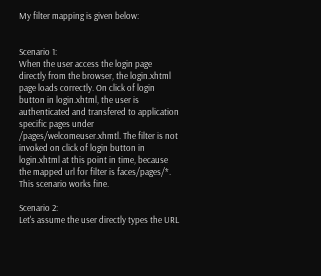My filter mapping is given below:


Scenario 1:
When the user access the login page directly from the browser, the login.xhtml page loads correctly. On click of login button in login.xhtml, the user is authenticated and transfered to application specific pages under /pages/welcomeuser.xhmtl. The filter is not invoked on click of login button in login.xhtml at this point in time, because the mapped url for filter is faces/pages/*. This scenario works fine.

Scenario 2:
Let's assume the user directly types the URL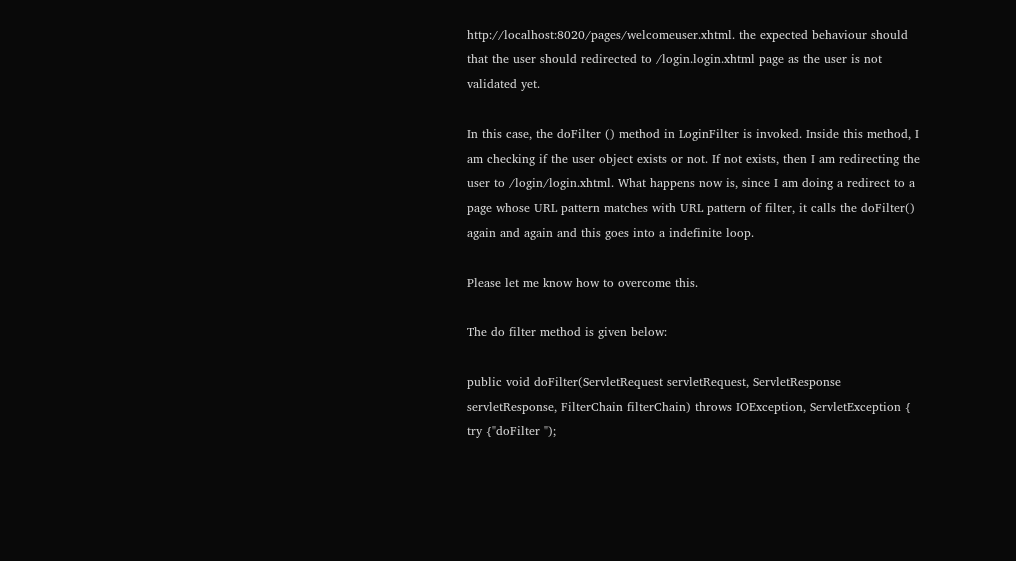http://localhost:8020/pages/welcomeuser.xhtml. the expected behaviour should that the user should redirected to /login.login.xhtml page as the user is not validated yet.

In this case, the doFilter () method in LoginFilter is invoked. Inside this method, I am checking if the user object exists or not. If not exists, then I am redirecting the user to /login/login.xhtml. What happens now is, since I am doing a redirect to a page whose URL pattern matches with URL pattern of filter, it calls the doFilter() again and again and this goes into a indefinite loop.

Please let me know how to overcome this.

The do filter method is given below:

public void doFilter(ServletRequest servletRequest, ServletResponse servletResponse, FilterChain filterChain) throws IOException, ServletException {
try {"doFilter ");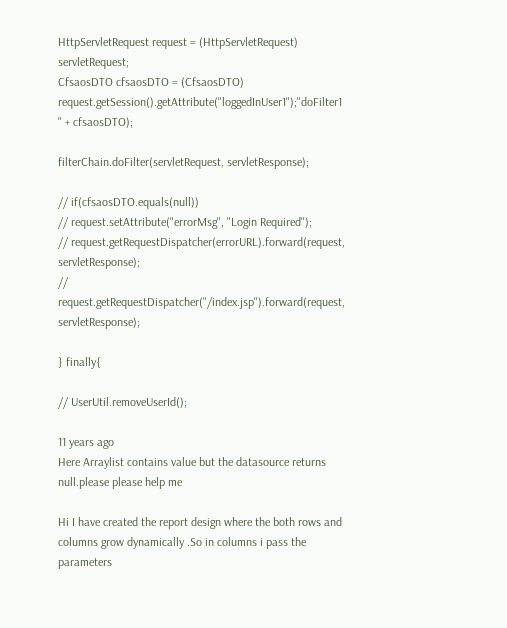HttpServletRequest request = (HttpServletRequest) servletRequest;
CfsaosDTO cfsaosDTO = (CfsaosDTO) request.getSession().getAttribute("loggedInUser1");"doFilter1 " + cfsaosDTO);

filterChain.doFilter(servletRequest, servletResponse);

// if(cfsaosDTO.equals(null))
// request.setAttribute("errorMsg", "Login Required");
// request.getRequestDispatcher(errorURL).forward(request, servletResponse);
// request.getRequestDispatcher("/index.jsp").forward(request, servletResponse);

} finally{

// UserUtil.removeUserId();

11 years ago
Here Arraylist contains value but the datasource returns null.please please help me

Hi I have created the report design where the both rows and columns grow dynamically .So in columns i pass the parameters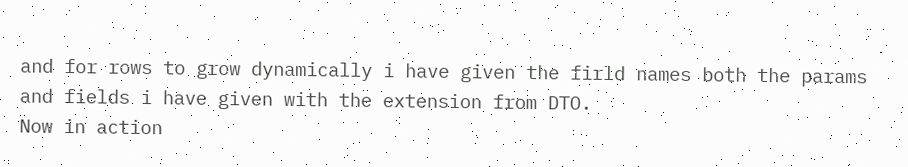and for rows to grow dynamically i have given the firld names both the params and fields i have given with the extension from DTO.
Now in action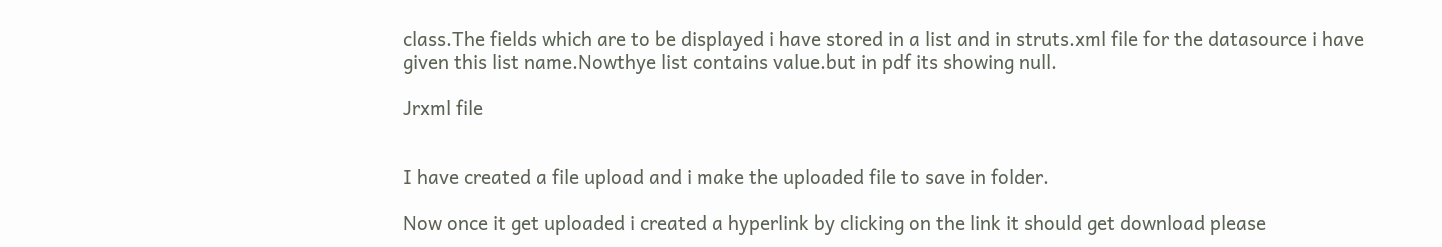class.The fields which are to be displayed i have stored in a list and in struts.xml file for the datasource i have given this list name.Nowthye list contains value.but in pdf its showing null.

Jrxml file


I have created a file upload and i make the uploaded file to save in folder.

Now once it get uploaded i created a hyperlink by clicking on the link it should get download please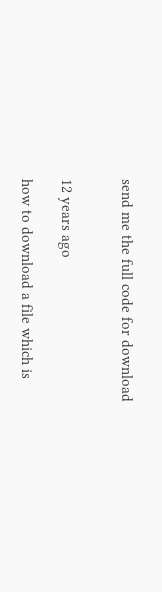send me the full code for download


12 years ago

how to download a file which is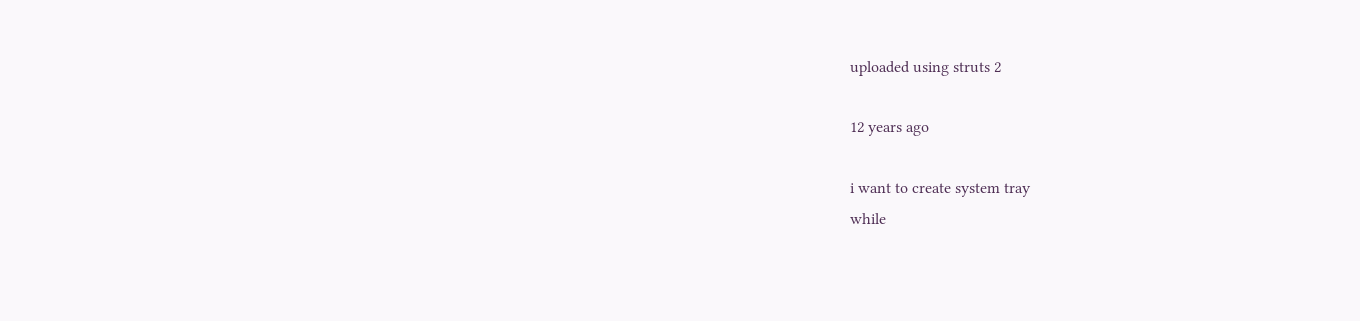uploaded using struts 2

12 years ago

i want to create system tray
while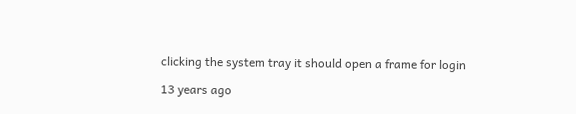clicking the system tray it should open a frame for login

13 years ago